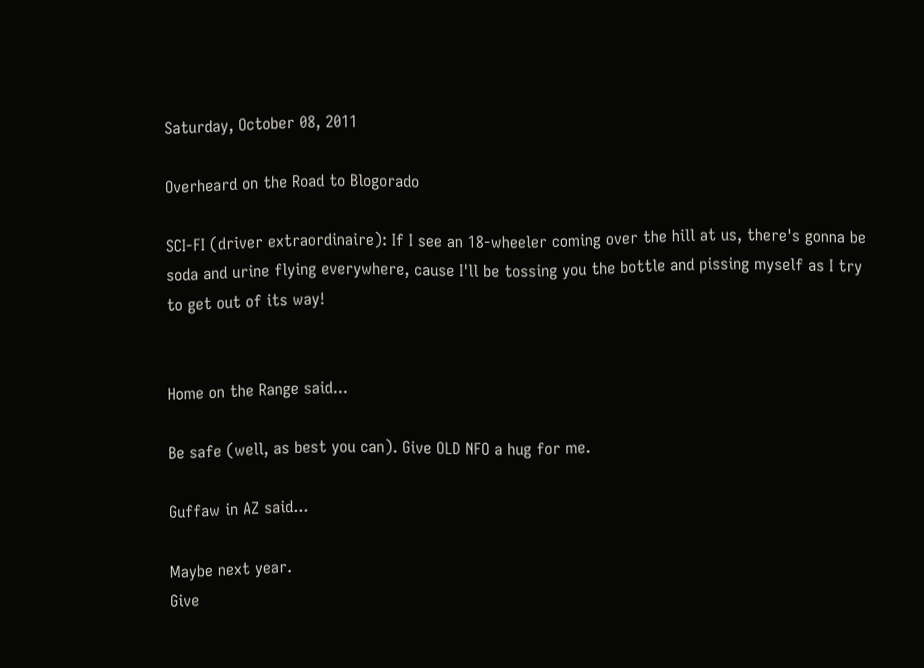Saturday, October 08, 2011

Overheard on the Road to Blogorado

SCI-FI (driver extraordinaire): If I see an 18-wheeler coming over the hill at us, there's gonna be soda and urine flying everywhere, cause I'll be tossing you the bottle and pissing myself as I try to get out of its way!


Home on the Range said...

Be safe (well, as best you can). Give OLD NFO a hug for me.

Guffaw in AZ said...

Maybe next year.
Give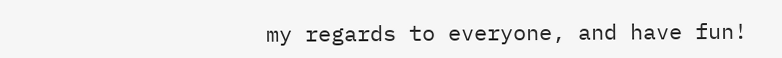my regards to everyone, and have fun!